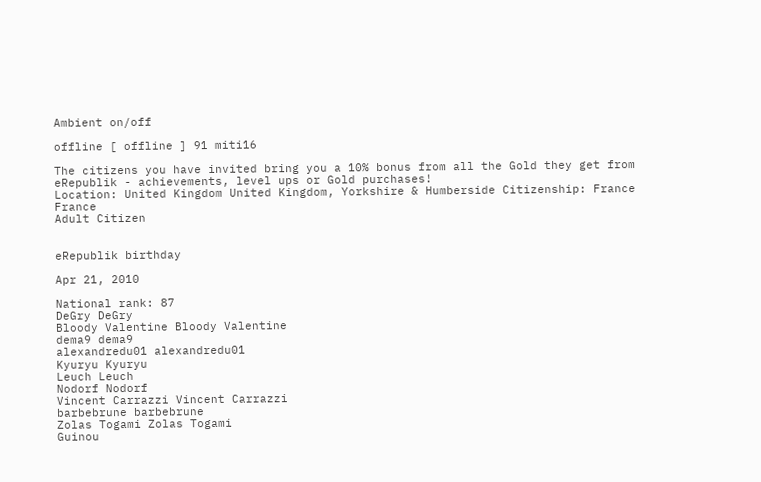Ambient on/off

offline [ offline ] 91 miti16

The citizens you have invited bring you a 10% bonus from all the Gold they get from eRepublik - achievements, level ups or Gold purchases!
Location: United Kingdom United Kingdom, Yorkshire & Humberside Citizenship: France France
Adult Citizen


eRepublik birthday

Apr 21, 2010

National rank: 87
DeGry DeGry
Bloody Valentine Bloody Valentine
dema9 dema9
alexandredu01 alexandredu01
Kyuryu Kyuryu
Leuch Leuch
Nodorf Nodorf
Vincent Carrazzi Vincent Carrazzi
barbebrune barbebrune
Zolas Togami Zolas Togami
Guinou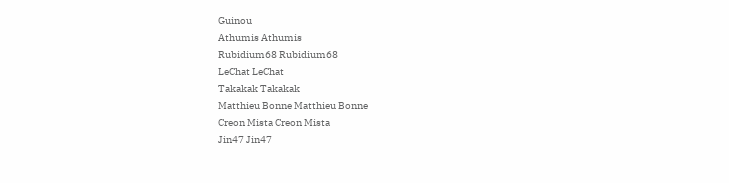Guinou
Athumis Athumis
Rubidium68 Rubidium68
LeChat LeChat
Takakak Takakak
Matthieu Bonne Matthieu Bonne
Creon Mista Creon Mista
Jin47 Jin47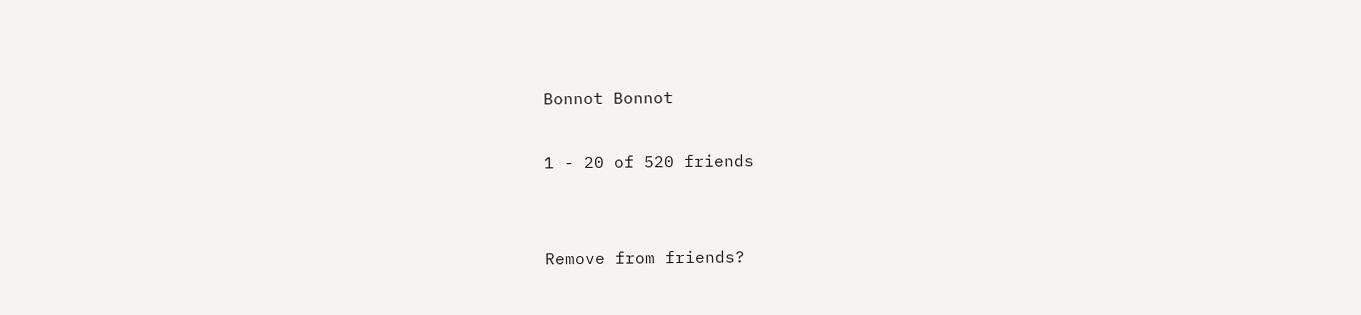Bonnot Bonnot

1 - 20 of 520 friends


Remove from friends?